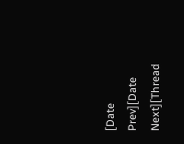[Date Prev][Date Next][Thread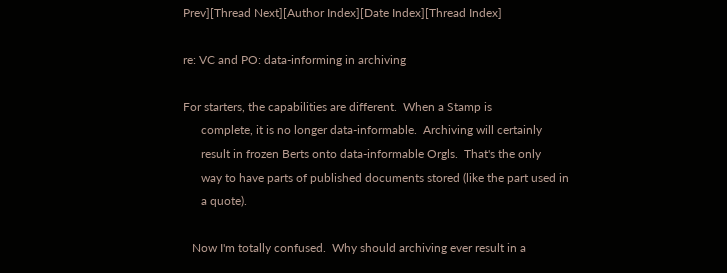Prev][Thread Next][Author Index][Date Index][Thread Index]

re: VC and PO: data-informing in archiving

For starters, the capabilities are different.  When a Stamp is
      complete, it is no longer data-informable.  Archiving will certainly
      result in frozen Berts onto data-informable Orgls.  That's the only
      way to have parts of published documents stored (like the part used in
      a quote).

   Now I'm totally confused.  Why should archiving ever result in a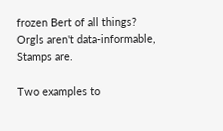frozen Bert of all things?  Orgls aren't data-informable, Stamps are.

Two examples to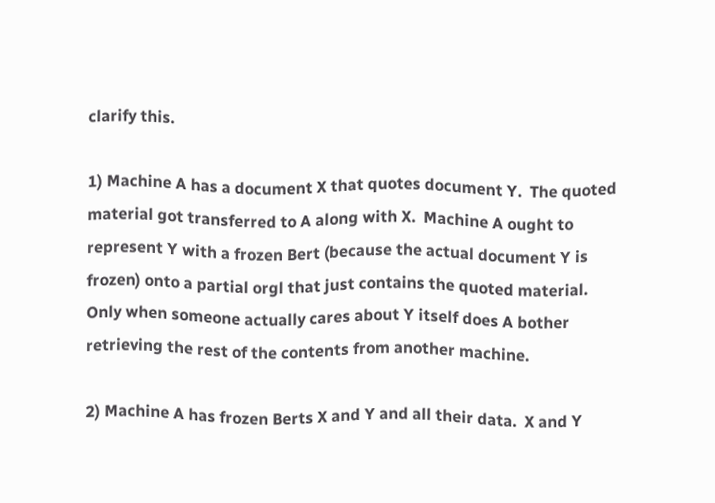clarify this.

1) Machine A has a document X that quotes document Y.  The quoted
material got transferred to A along with X.  Machine A ought to
represent Y with a frozen Bert (because the actual document Y is
frozen) onto a partial orgl that just contains the quoted material.
Only when someone actually cares about Y itself does A bother
retrieving the rest of the contents from another machine.

2) Machine A has frozen Berts X and Y and all their data.  X and Y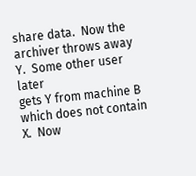share data.  Now the archiver throws away Y.  Some other user later
gets Y from machine B which does not contain X.  Now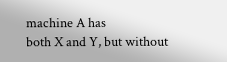machine A has
both X and Y, but without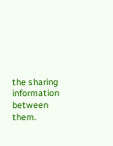the sharing information between them.